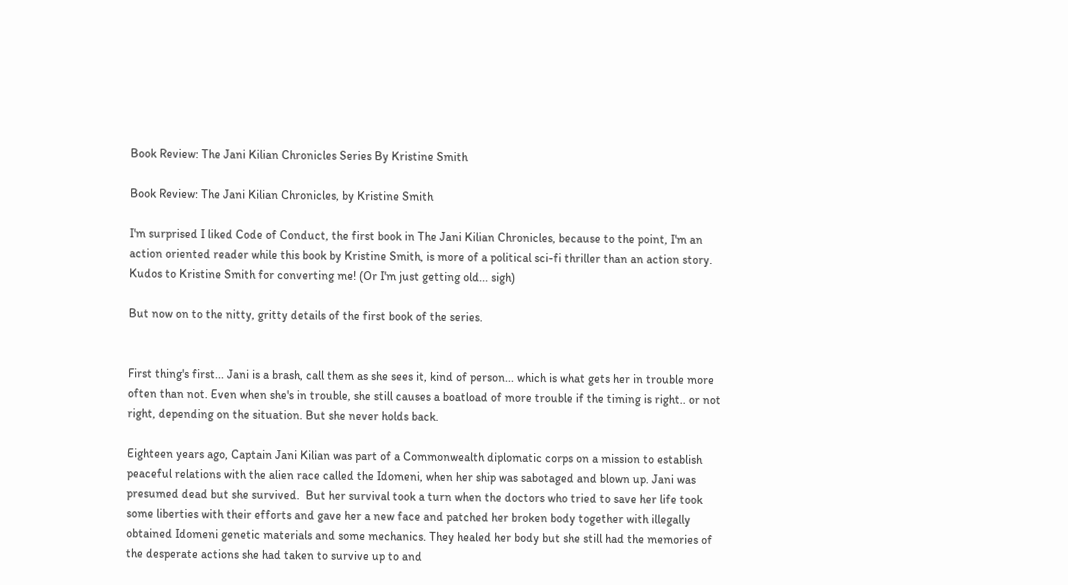Book Review: The Jani Kilian Chronicles Series By Kristine Smith

Book Review: The Jani Kilian Chronicles, by Kristine Smith

I'm surprised I liked Code of Conduct, the first book in The Jani Kilian Chronicles, because to the point, I'm an action oriented reader while this book by Kristine Smith, is more of a political sci-fi thriller than an action story. Kudos to Kristine Smith for converting me! (Or I'm just getting old... sigh)

But now on to the nitty, gritty details of the first book of the series.


First thing's first... Jani is a brash, call them as she sees it, kind of person... which is what gets her in trouble more often than not. Even when she's in trouble, she still causes a boatload of more trouble if the timing is right.. or not right, depending on the situation. But she never holds back.

Eighteen years ago, Captain Jani Kilian was part of a Commonwealth diplomatic corps on a mission to establish peaceful relations with the alien race called the Idomeni, when her ship was sabotaged and blown up. Jani was presumed dead but she survived.  But her survival took a turn when the doctors who tried to save her life took some liberties with their efforts and gave her a new face and patched her broken body together with illegally obtained Idomeni genetic materials and some mechanics. They healed her body but she still had the memories of the desperate actions she had taken to survive up to and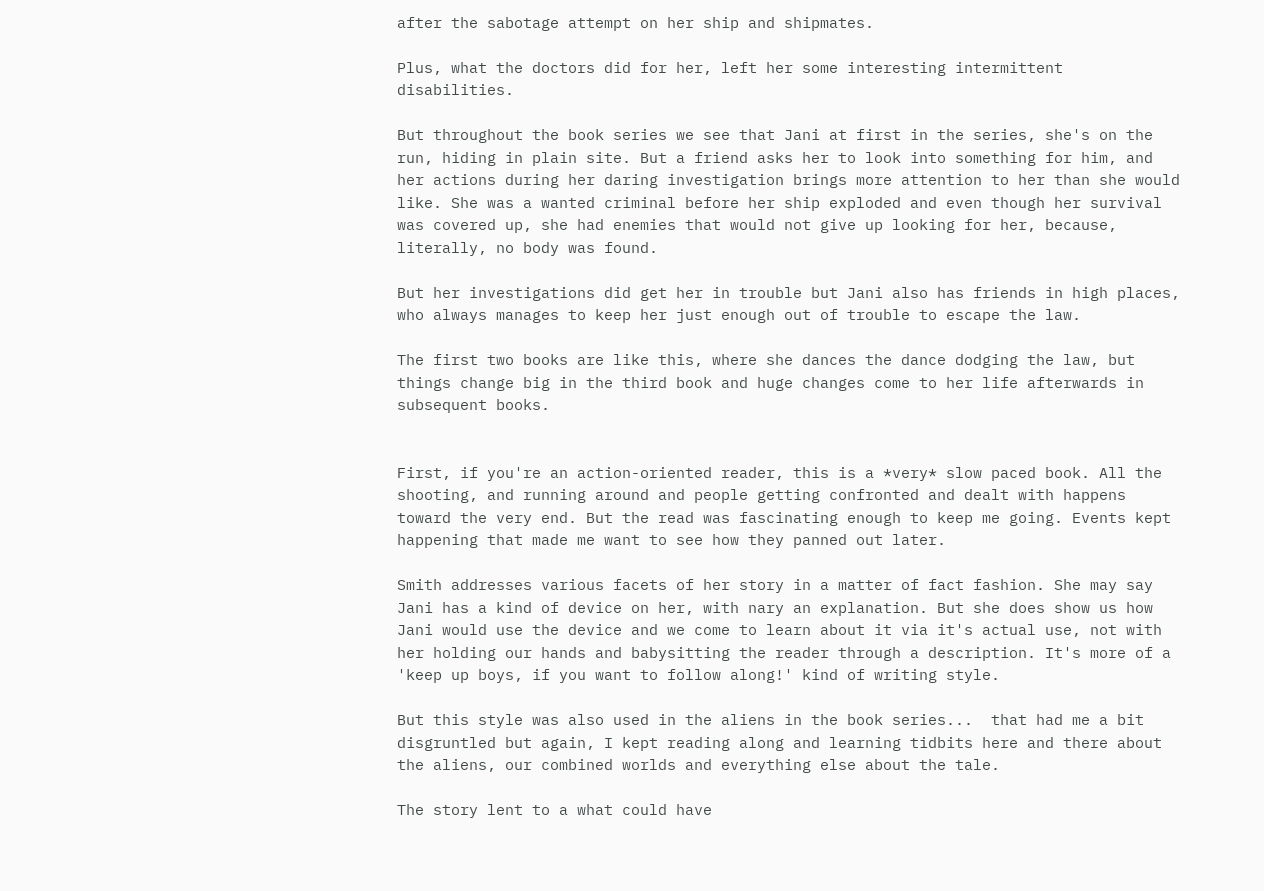after the sabotage attempt on her ship and shipmates.

Plus, what the doctors did for her, left her some interesting intermittent disabilities.

But throughout the book series we see that Jani at first in the series, she's on the run, hiding in plain site. But a friend asks her to look into something for him, and her actions during her daring investigation brings more attention to her than she would like. She was a wanted criminal before her ship exploded and even though her survival was covered up, she had enemies that would not give up looking for her, because, literally, no body was found.

But her investigations did get her in trouble but Jani also has friends in high places, who always manages to keep her just enough out of trouble to escape the law.

The first two books are like this, where she dances the dance dodging the law, but things change big in the third book and huge changes come to her life afterwards in subsequent books.


First, if you're an action-oriented reader, this is a *very* slow paced book. All the shooting, and running around and people getting confronted and dealt with happens toward the very end. But the read was fascinating enough to keep me going. Events kept happening that made me want to see how they panned out later.

Smith addresses various facets of her story in a matter of fact fashion. She may say Jani has a kind of device on her, with nary an explanation. But she does show us how Jani would use the device and we come to learn about it via it's actual use, not with her holding our hands and babysitting the reader through a description. It's more of a 'keep up boys, if you want to follow along!' kind of writing style.

But this style was also used in the aliens in the book series...  that had me a bit disgruntled but again, I kept reading along and learning tidbits here and there about the aliens, our combined worlds and everything else about the tale.

The story lent to a what could have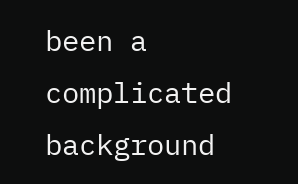been a complicated background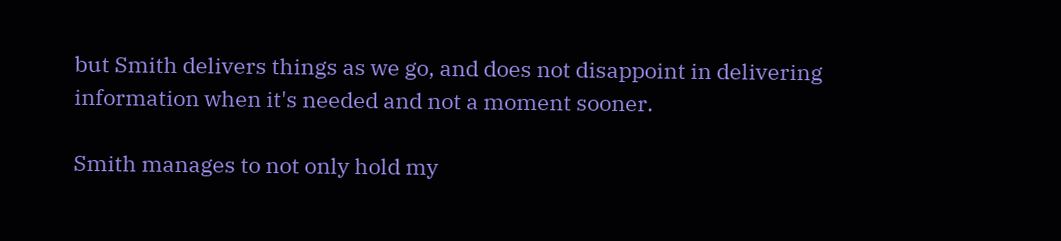but Smith delivers things as we go, and does not disappoint in delivering information when it's needed and not a moment sooner.

Smith manages to not only hold my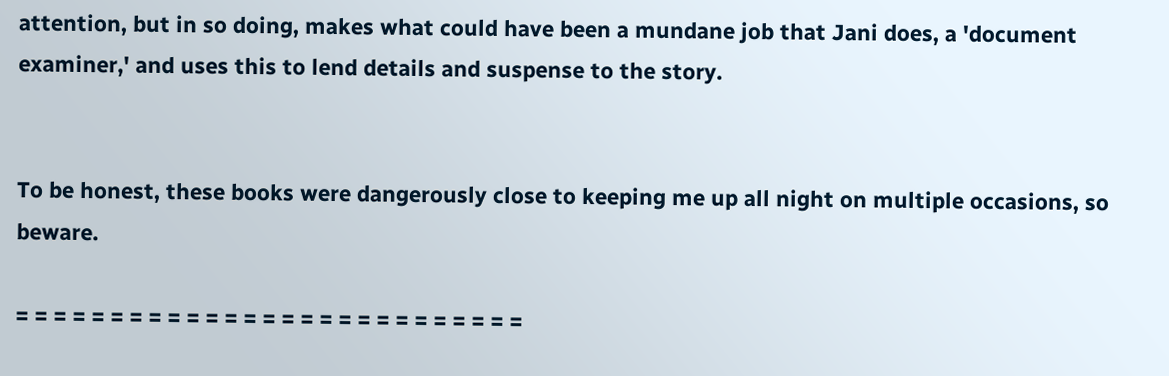attention, but in so doing, makes what could have been a mundane job that Jani does, a 'document examiner,' and uses this to lend details and suspense to the story.


To be honest, these books were dangerously close to keeping me up all night on multiple occasions, so beware.

= = = = = = = = = = = = = = = = = = = = = = = = = = =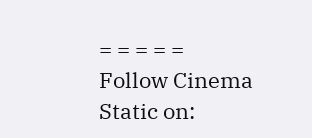= = = = =
Follow Cinema Static on: